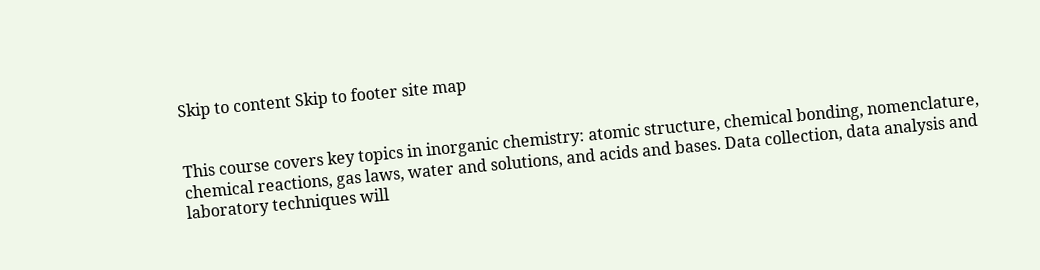Skip to content Skip to footer site map


This course covers key topics in inorganic chemistry: atomic structure, chemical bonding, nomenclature, chemical reactions, gas laws, water and solutions, and acids and bases. Data collection, data analysis and laboratory techniques will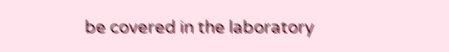be covered in the laboratory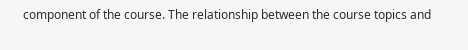component of the course. The relationship between the course topics and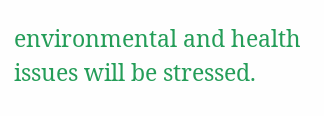environmental and health issues will be stressed.